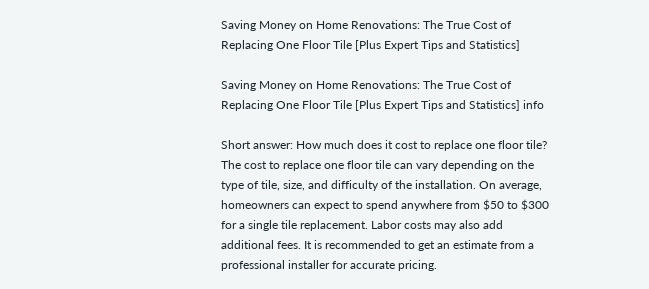Saving Money on Home Renovations: The True Cost of Replacing One Floor Tile [Plus Expert Tips and Statistics]

Saving Money on Home Renovations: The True Cost of Replacing One Floor Tile [Plus Expert Tips and Statistics] info

Short answer: How much does it cost to replace one floor tile? The cost to replace one floor tile can vary depending on the type of tile, size, and difficulty of the installation. On average, homeowners can expect to spend anywhere from $50 to $300 for a single tile replacement. Labor costs may also add additional fees. It is recommended to get an estimate from a professional installer for accurate pricing.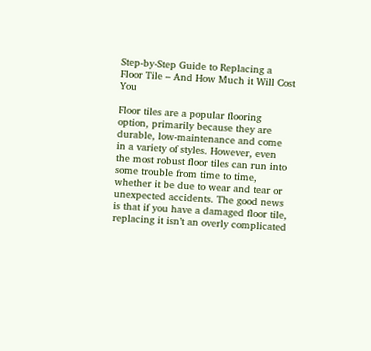Step-by-Step Guide to Replacing a Floor Tile – And How Much it Will Cost You

Floor tiles are a popular flooring option, primarily because they are durable, low-maintenance and come in a variety of styles. However, even the most robust floor tiles can run into some trouble from time to time, whether it be due to wear and tear or unexpected accidents. The good news is that if you have a damaged floor tile, replacing it isn’t an overly complicated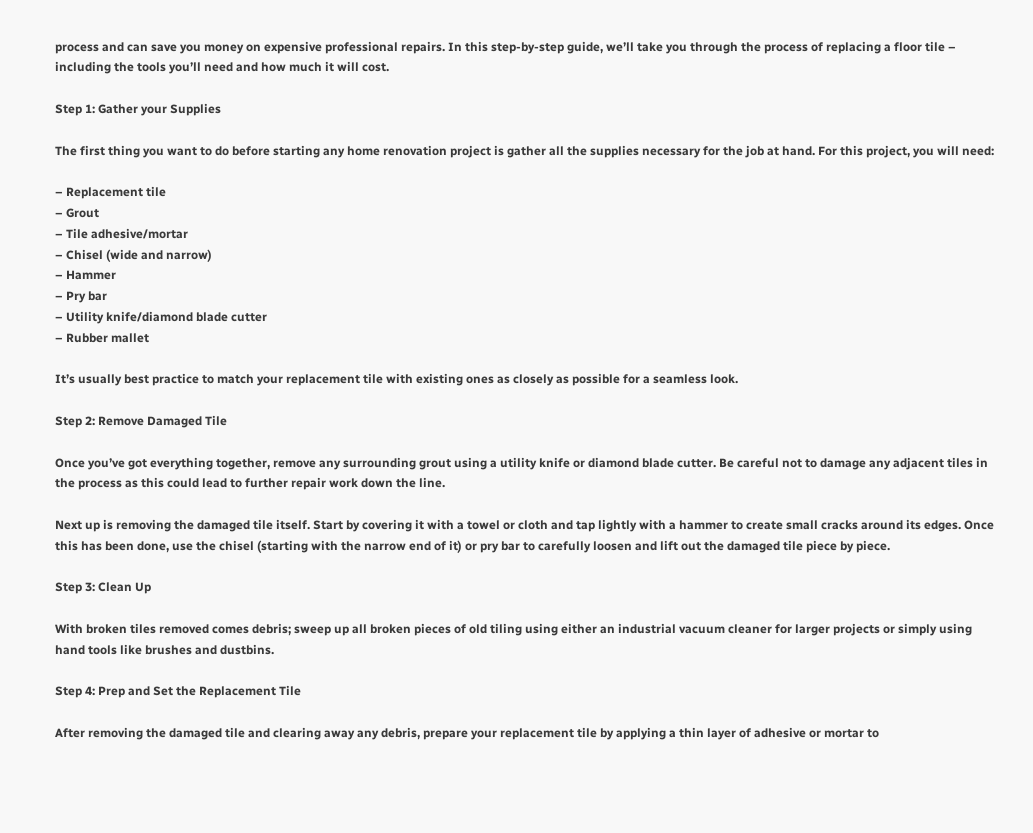process and can save you money on expensive professional repairs. In this step-by-step guide, we’ll take you through the process of replacing a floor tile – including the tools you’ll need and how much it will cost.

Step 1: Gather your Supplies

The first thing you want to do before starting any home renovation project is gather all the supplies necessary for the job at hand. For this project, you will need:

– Replacement tile
– Grout
– Tile adhesive/mortar
– Chisel (wide and narrow)
– Hammer
– Pry bar
– Utility knife/diamond blade cutter
– Rubber mallet

It’s usually best practice to match your replacement tile with existing ones as closely as possible for a seamless look.

Step 2: Remove Damaged Tile

Once you’ve got everything together, remove any surrounding grout using a utility knife or diamond blade cutter. Be careful not to damage any adjacent tiles in the process as this could lead to further repair work down the line.

Next up is removing the damaged tile itself. Start by covering it with a towel or cloth and tap lightly with a hammer to create small cracks around its edges. Once this has been done, use the chisel (starting with the narrow end of it) or pry bar to carefully loosen and lift out the damaged tile piece by piece.

Step 3: Clean Up

With broken tiles removed comes debris; sweep up all broken pieces of old tiling using either an industrial vacuum cleaner for larger projects or simply using hand tools like brushes and dustbins.

Step 4: Prep and Set the Replacement Tile

After removing the damaged tile and clearing away any debris, prepare your replacement tile by applying a thin layer of adhesive or mortar to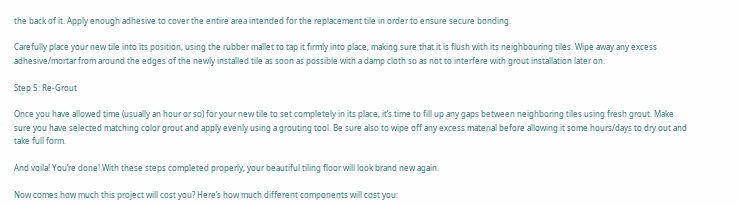the back of it. Apply enough adhesive to cover the entire area intended for the replacement tile in order to ensure secure bonding.

Carefully place your new tile into its position, using the rubber mallet to tap it firmly into place, making sure that it is flush with its neighbouring tiles. Wipe away any excess adhesive/mortar from around the edges of the newly installed tile as soon as possible with a damp cloth so as not to interfere with grout installation later on.

Step 5: Re-Grout

Once you have allowed time (usually an hour or so) for your new tile to set completely in its place, it’s time to fill up any gaps between neighboring tiles using fresh grout. Make sure you have selected matching color grout and apply evenly using a grouting tool. Be sure also to wipe off any excess material before allowing it some hours/days to dry out and take full form.

And voila! You’re done! With these steps completed properly, your beautiful tiling floor will look brand new again.

Now comes how much this project will cost you? Here’s how much different components will cost you: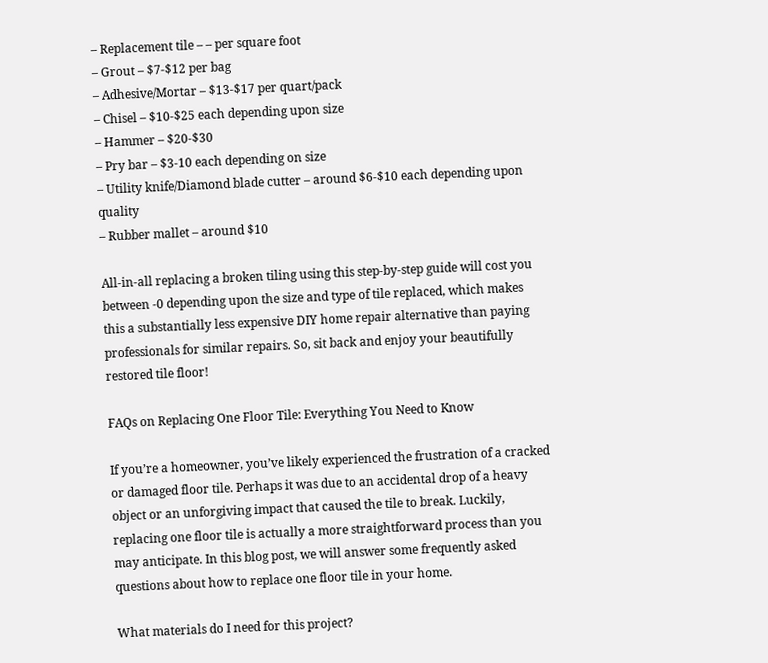– Replacement tile – – per square foot
– Grout – $7-$12 per bag
– Adhesive/Mortar – $13-$17 per quart/pack
– Chisel – $10-$25 each depending upon size
– Hammer – $20-$30
– Pry bar – $3-10 each depending on size
– Utility knife/Diamond blade cutter – around $6-$10 each depending upon quality
– Rubber mallet – around $10

All-in-all replacing a broken tiling using this step-by-step guide will cost you between -0 depending upon the size and type of tile replaced, which makes this a substantially less expensive DIY home repair alternative than paying professionals for similar repairs. So, sit back and enjoy your beautifully restored tile floor!

FAQs on Replacing One Floor Tile: Everything You Need to Know

If you’re a homeowner, you’ve likely experienced the frustration of a cracked or damaged floor tile. Perhaps it was due to an accidental drop of a heavy object or an unforgiving impact that caused the tile to break. Luckily, replacing one floor tile is actually a more straightforward process than you may anticipate. In this blog post, we will answer some frequently asked questions about how to replace one floor tile in your home.

What materials do I need for this project?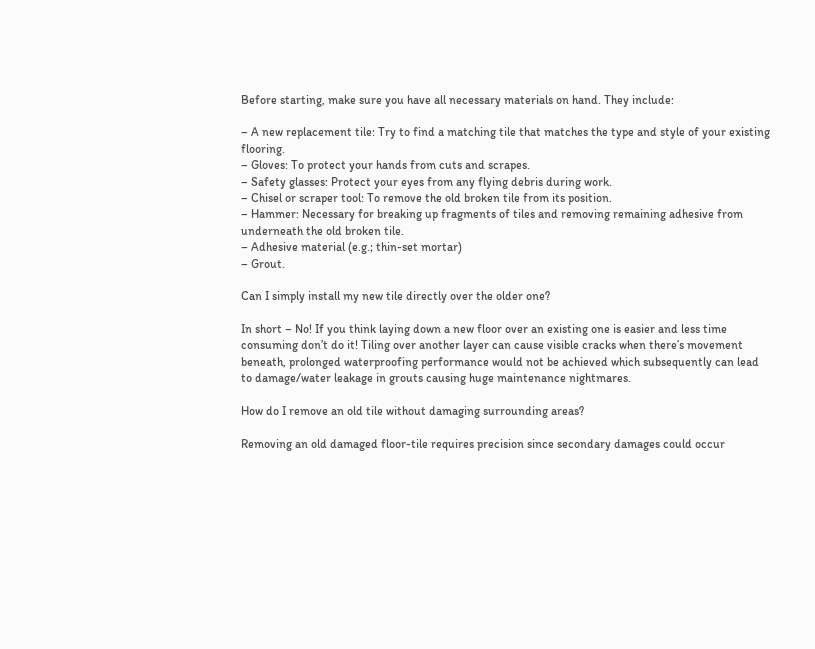Before starting, make sure you have all necessary materials on hand. They include:

– A new replacement tile: Try to find a matching tile that matches the type and style of your existing flooring.
– Gloves: To protect your hands from cuts and scrapes.
– Safety glasses: Protect your eyes from any flying debris during work.
– Chisel or scraper tool: To remove the old broken tile from its position.
– Hammer: Necessary for breaking up fragments of tiles and removing remaining adhesive from underneath the old broken tile.
– Adhesive material (e.g.; thin-set mortar)
– Grout.

Can I simply install my new tile directly over the older one?

In short – No! If you think laying down a new floor over an existing one is easier and less time consuming don’t do it! Tiling over another layer can cause visible cracks when there’s movement beneath, prolonged waterproofing performance would not be achieved which subsequently can lead to damage/water leakage in grouts causing huge maintenance nightmares.

How do I remove an old tile without damaging surrounding areas?

Removing an old damaged floor-tile requires precision since secondary damages could occur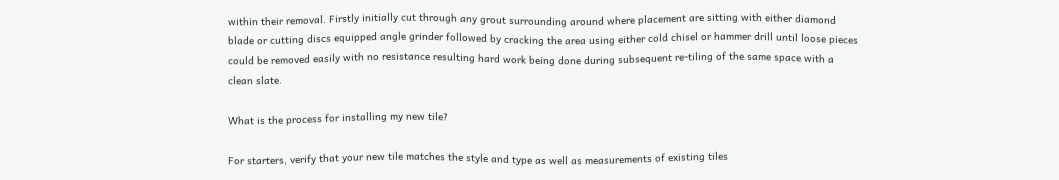within their removal. Firstly initially cut through any grout surrounding around where placement are sitting with either diamond blade or cutting discs equipped angle grinder followed by cracking the area using either cold chisel or hammer drill until loose pieces could be removed easily with no resistance resulting hard work being done during subsequent re-tiling of the same space with a clean slate.

What is the process for installing my new tile?

For starters, verify that your new tile matches the style and type as well as measurements of existing tiles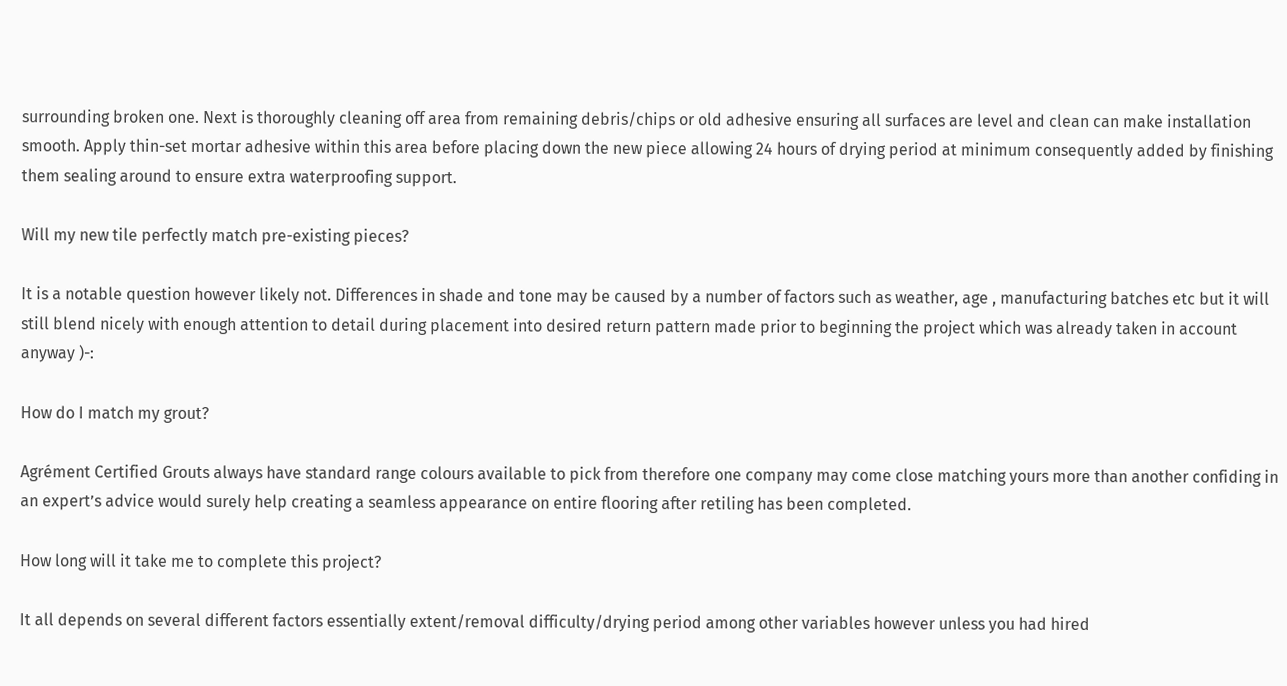surrounding broken one. Next is thoroughly cleaning off area from remaining debris/chips or old adhesive ensuring all surfaces are level and clean can make installation smooth. Apply thin-set mortar adhesive within this area before placing down the new piece allowing 24 hours of drying period at minimum consequently added by finishing them sealing around to ensure extra waterproofing support.

Will my new tile perfectly match pre-existing pieces?

It is a notable question however likely not. Differences in shade and tone may be caused by a number of factors such as weather, age , manufacturing batches etc but it will still blend nicely with enough attention to detail during placement into desired return pattern made prior to beginning the project which was already taken in account anyway )-:

How do I match my grout?

Agrément Certified Grouts always have standard range colours available to pick from therefore one company may come close matching yours more than another confiding in an expert’s advice would surely help creating a seamless appearance on entire flooring after retiling has been completed.

How long will it take me to complete this project?

It all depends on several different factors essentially extent/removal difficulty/drying period among other variables however unless you had hired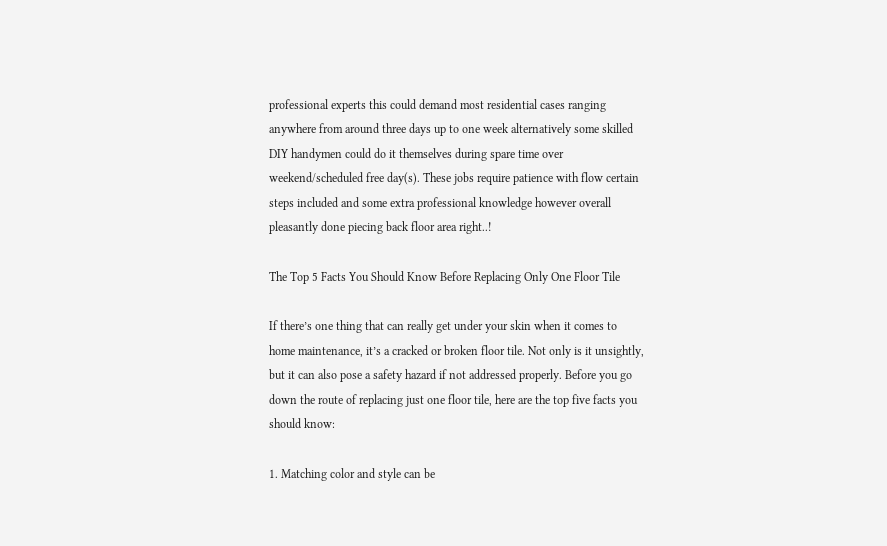professional experts this could demand most residential cases ranging anywhere from around three days up to one week alternatively some skilled DIY handymen could do it themselves during spare time over weekend/scheduled free day(s). These jobs require patience with flow certain steps included and some extra professional knowledge however overall pleasantly done piecing back floor area right..!

The Top 5 Facts You Should Know Before Replacing Only One Floor Tile

If there’s one thing that can really get under your skin when it comes to home maintenance, it’s a cracked or broken floor tile. Not only is it unsightly, but it can also pose a safety hazard if not addressed properly. Before you go down the route of replacing just one floor tile, here are the top five facts you should know:

1. Matching color and style can be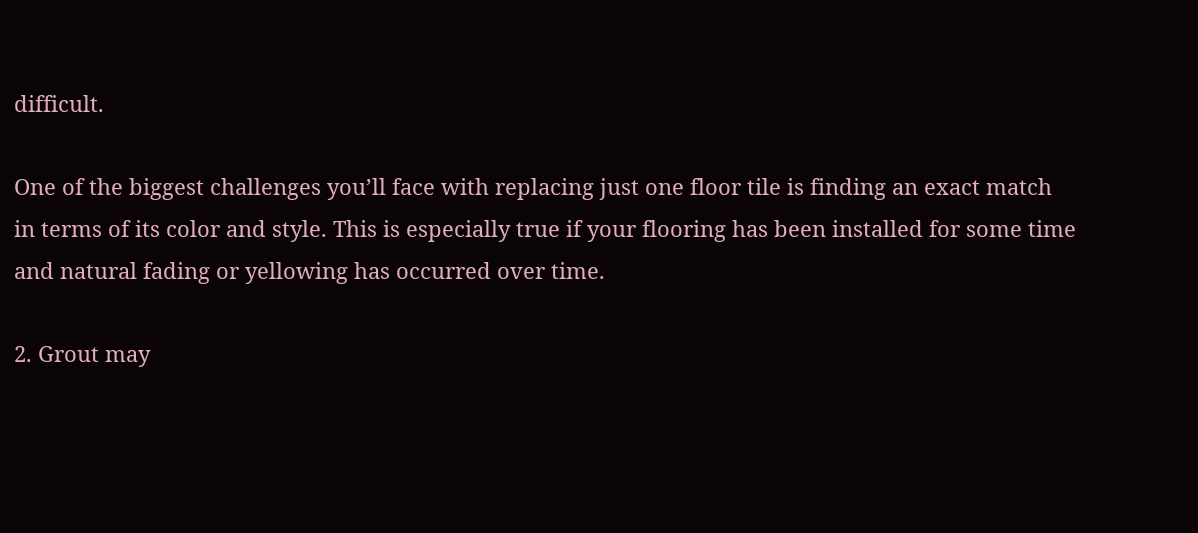difficult.

One of the biggest challenges you’ll face with replacing just one floor tile is finding an exact match in terms of its color and style. This is especially true if your flooring has been installed for some time and natural fading or yellowing has occurred over time.

2. Grout may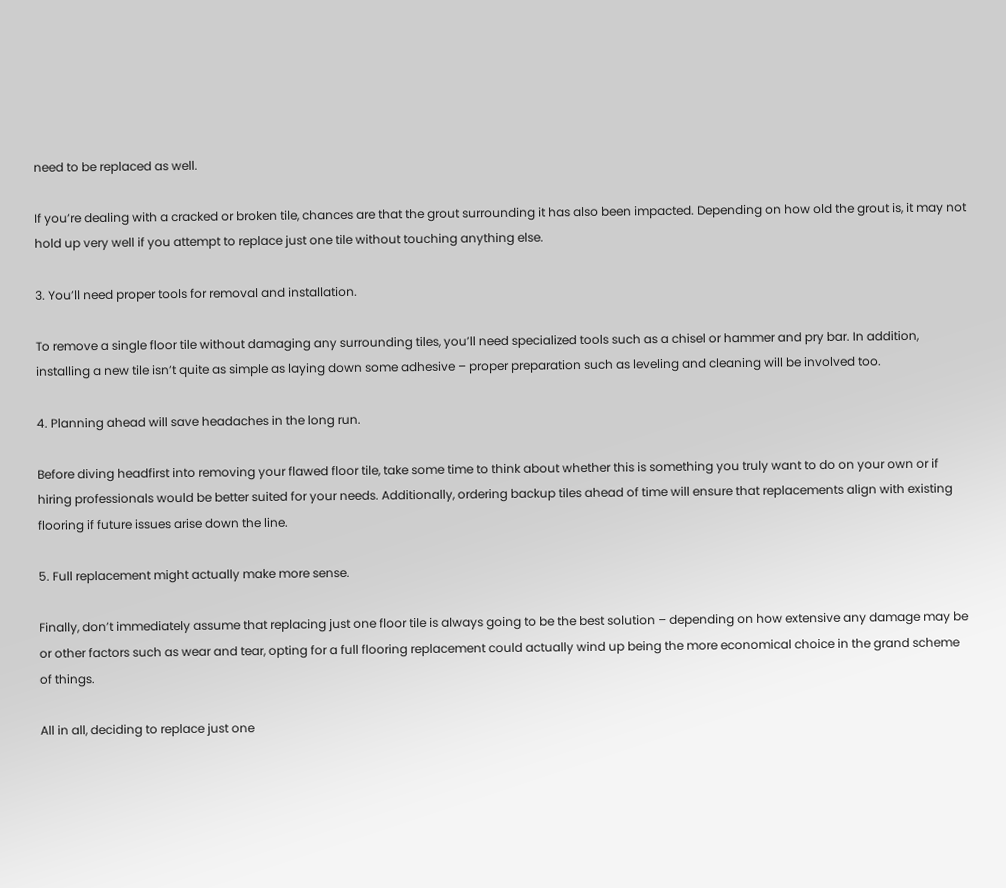need to be replaced as well.

If you’re dealing with a cracked or broken tile, chances are that the grout surrounding it has also been impacted. Depending on how old the grout is, it may not hold up very well if you attempt to replace just one tile without touching anything else.

3. You’ll need proper tools for removal and installation.

To remove a single floor tile without damaging any surrounding tiles, you’ll need specialized tools such as a chisel or hammer and pry bar. In addition, installing a new tile isn’t quite as simple as laying down some adhesive – proper preparation such as leveling and cleaning will be involved too.

4. Planning ahead will save headaches in the long run.

Before diving headfirst into removing your flawed floor tile, take some time to think about whether this is something you truly want to do on your own or if hiring professionals would be better suited for your needs. Additionally, ordering backup tiles ahead of time will ensure that replacements align with existing flooring if future issues arise down the line.

5. Full replacement might actually make more sense.

Finally, don’t immediately assume that replacing just one floor tile is always going to be the best solution – depending on how extensive any damage may be or other factors such as wear and tear, opting for a full flooring replacement could actually wind up being the more economical choice in the grand scheme of things.

All in all, deciding to replace just one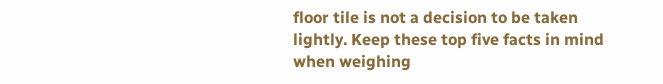floor tile is not a decision to be taken lightly. Keep these top five facts in mind when weighing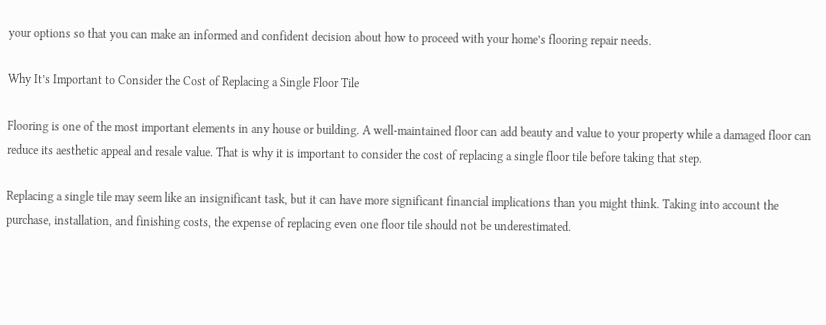your options so that you can make an informed and confident decision about how to proceed with your home’s flooring repair needs.

Why It’s Important to Consider the Cost of Replacing a Single Floor Tile

Flooring is one of the most important elements in any house or building. A well-maintained floor can add beauty and value to your property while a damaged floor can reduce its aesthetic appeal and resale value. That is why it is important to consider the cost of replacing a single floor tile before taking that step.

Replacing a single tile may seem like an insignificant task, but it can have more significant financial implications than you might think. Taking into account the purchase, installation, and finishing costs, the expense of replacing even one floor tile should not be underestimated.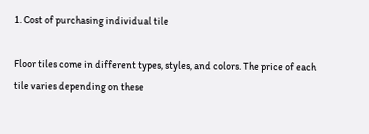1. Cost of purchasing individual tile

Floor tiles come in different types, styles, and colors. The price of each tile varies depending on these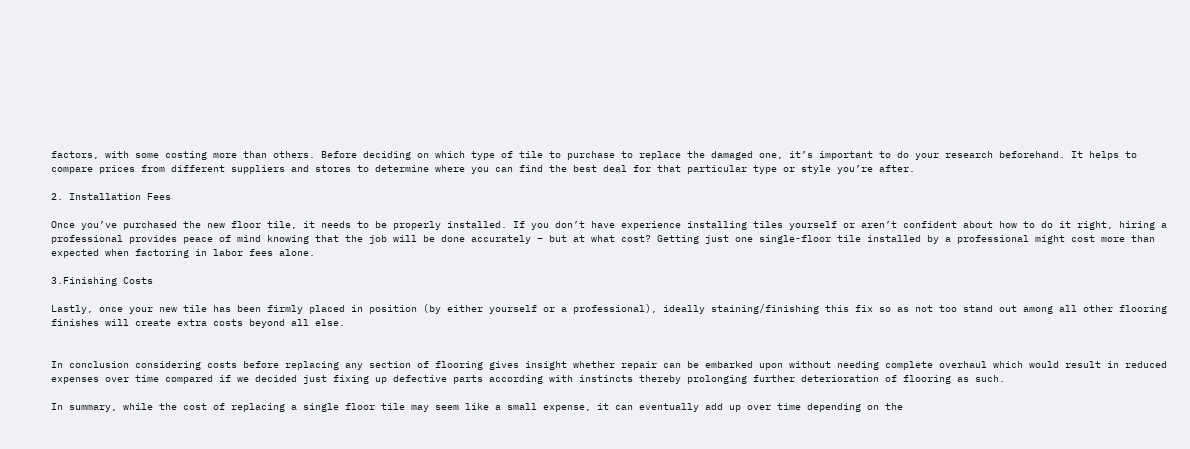factors, with some costing more than others. Before deciding on which type of tile to purchase to replace the damaged one, it’s important to do your research beforehand. It helps to compare prices from different suppliers and stores to determine where you can find the best deal for that particular type or style you’re after.

2. Installation Fees

Once you’ve purchased the new floor tile, it needs to be properly installed. If you don’t have experience installing tiles yourself or aren’t confident about how to do it right, hiring a professional provides peace of mind knowing that the job will be done accurately – but at what cost? Getting just one single-floor tile installed by a professional might cost more than expected when factoring in labor fees alone.

3.Finishing Costs

Lastly, once your new tile has been firmly placed in position (by either yourself or a professional), ideally staining/finishing this fix so as not too stand out among all other flooring finishes will create extra costs beyond all else.


In conclusion considering costs before replacing any section of flooring gives insight whether repair can be embarked upon without needing complete overhaul which would result in reduced expenses over time compared if we decided just fixing up defective parts according with instincts thereby prolonging further deterioration of flooring as such.

In summary, while the cost of replacing a single floor tile may seem like a small expense, it can eventually add up over time depending on the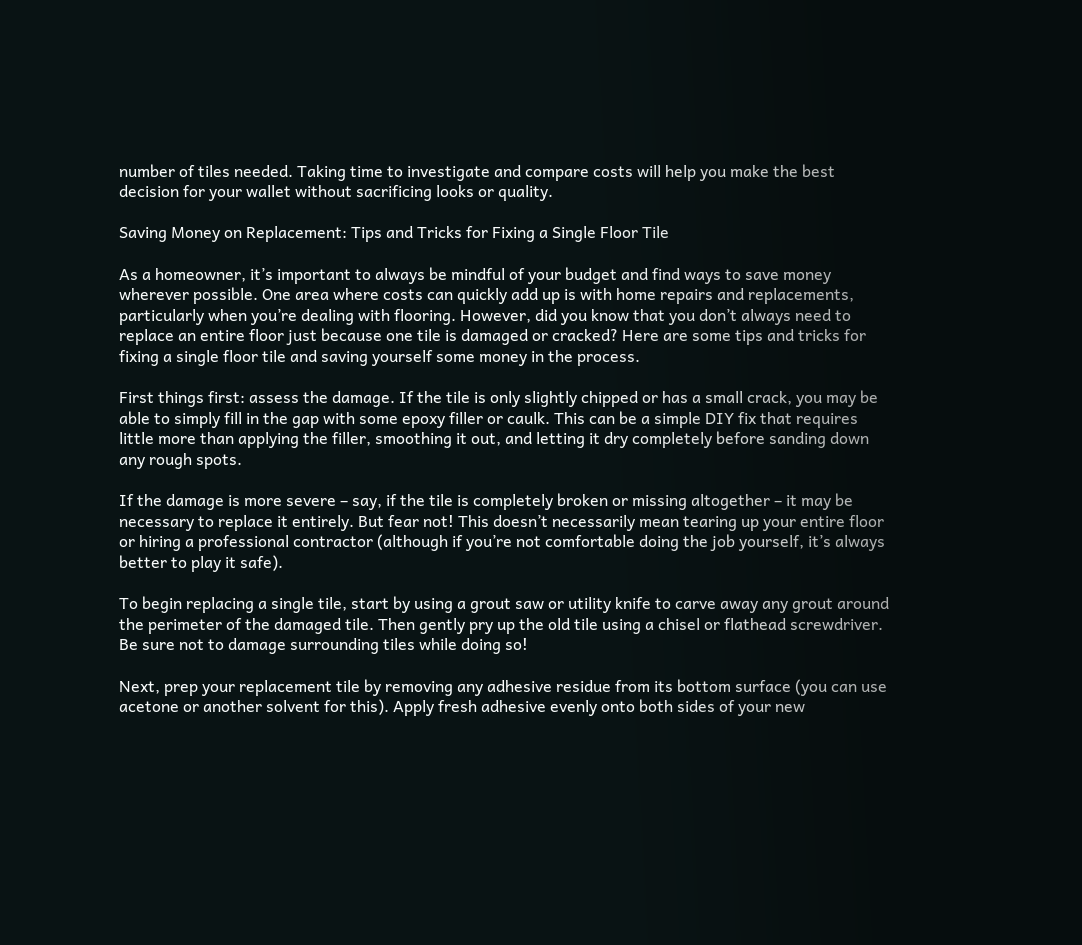number of tiles needed. Taking time to investigate and compare costs will help you make the best decision for your wallet without sacrificing looks or quality.

Saving Money on Replacement: Tips and Tricks for Fixing a Single Floor Tile

As a homeowner, it’s important to always be mindful of your budget and find ways to save money wherever possible. One area where costs can quickly add up is with home repairs and replacements, particularly when you’re dealing with flooring. However, did you know that you don’t always need to replace an entire floor just because one tile is damaged or cracked? Here are some tips and tricks for fixing a single floor tile and saving yourself some money in the process.

First things first: assess the damage. If the tile is only slightly chipped or has a small crack, you may be able to simply fill in the gap with some epoxy filler or caulk. This can be a simple DIY fix that requires little more than applying the filler, smoothing it out, and letting it dry completely before sanding down any rough spots.

If the damage is more severe – say, if the tile is completely broken or missing altogether – it may be necessary to replace it entirely. But fear not! This doesn’t necessarily mean tearing up your entire floor or hiring a professional contractor (although if you’re not comfortable doing the job yourself, it’s always better to play it safe).

To begin replacing a single tile, start by using a grout saw or utility knife to carve away any grout around the perimeter of the damaged tile. Then gently pry up the old tile using a chisel or flathead screwdriver. Be sure not to damage surrounding tiles while doing so!

Next, prep your replacement tile by removing any adhesive residue from its bottom surface (you can use acetone or another solvent for this). Apply fresh adhesive evenly onto both sides of your new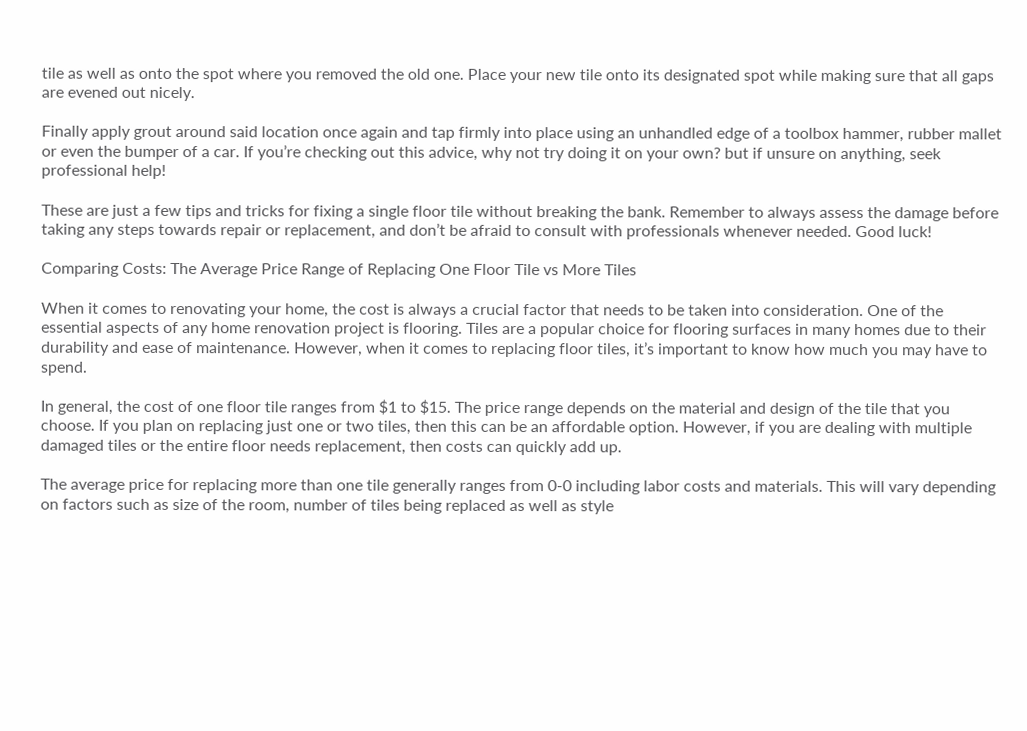tile as well as onto the spot where you removed the old one. Place your new tile onto its designated spot while making sure that all gaps are evened out nicely.

Finally apply grout around said location once again and tap firmly into place using an unhandled edge of a toolbox hammer, rubber mallet or even the bumper of a car. If you’re checking out this advice, why not try doing it on your own? but if unsure on anything, seek professional help!

These are just a few tips and tricks for fixing a single floor tile without breaking the bank. Remember to always assess the damage before taking any steps towards repair or replacement, and don’t be afraid to consult with professionals whenever needed. Good luck!

Comparing Costs: The Average Price Range of Replacing One Floor Tile vs More Tiles

When it comes to renovating your home, the cost is always a crucial factor that needs to be taken into consideration. One of the essential aspects of any home renovation project is flooring. Tiles are a popular choice for flooring surfaces in many homes due to their durability and ease of maintenance. However, when it comes to replacing floor tiles, it’s important to know how much you may have to spend.

In general, the cost of one floor tile ranges from $1 to $15. The price range depends on the material and design of the tile that you choose. If you plan on replacing just one or two tiles, then this can be an affordable option. However, if you are dealing with multiple damaged tiles or the entire floor needs replacement, then costs can quickly add up.

The average price for replacing more than one tile generally ranges from 0-0 including labor costs and materials. This will vary depending on factors such as size of the room, number of tiles being replaced as well as style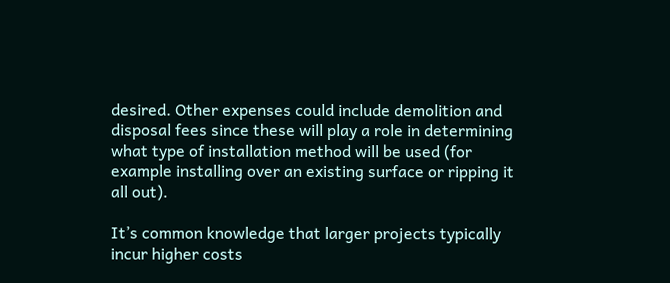desired. Other expenses could include demolition and disposal fees since these will play a role in determining what type of installation method will be used (for example installing over an existing surface or ripping it all out).

It’s common knowledge that larger projects typically incur higher costs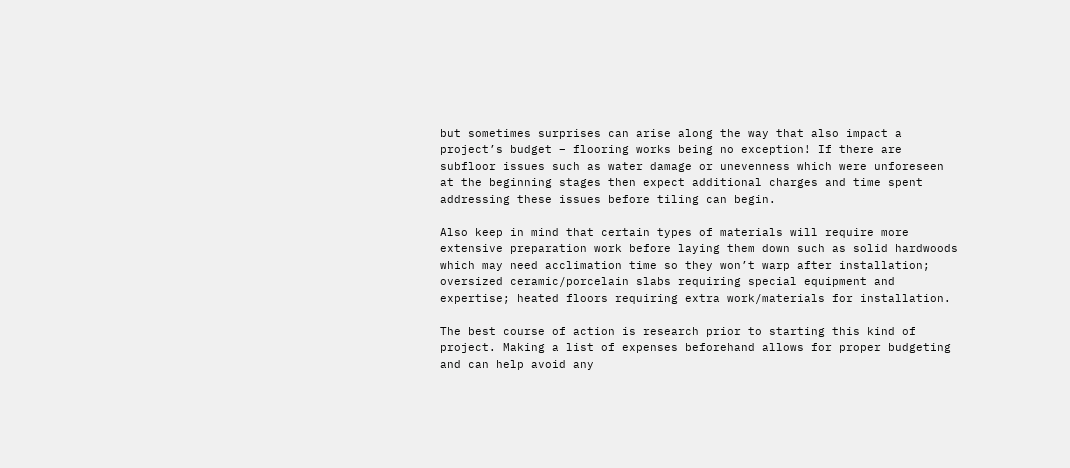but sometimes surprises can arise along the way that also impact a project’s budget – flooring works being no exception! If there are subfloor issues such as water damage or unevenness which were unforeseen at the beginning stages then expect additional charges and time spent addressing these issues before tiling can begin.

Also keep in mind that certain types of materials will require more extensive preparation work before laying them down such as solid hardwoods which may need acclimation time so they won’t warp after installation; oversized ceramic/porcelain slabs requiring special equipment and expertise; heated floors requiring extra work/materials for installation.

The best course of action is research prior to starting this kind of project. Making a list of expenses beforehand allows for proper budgeting and can help avoid any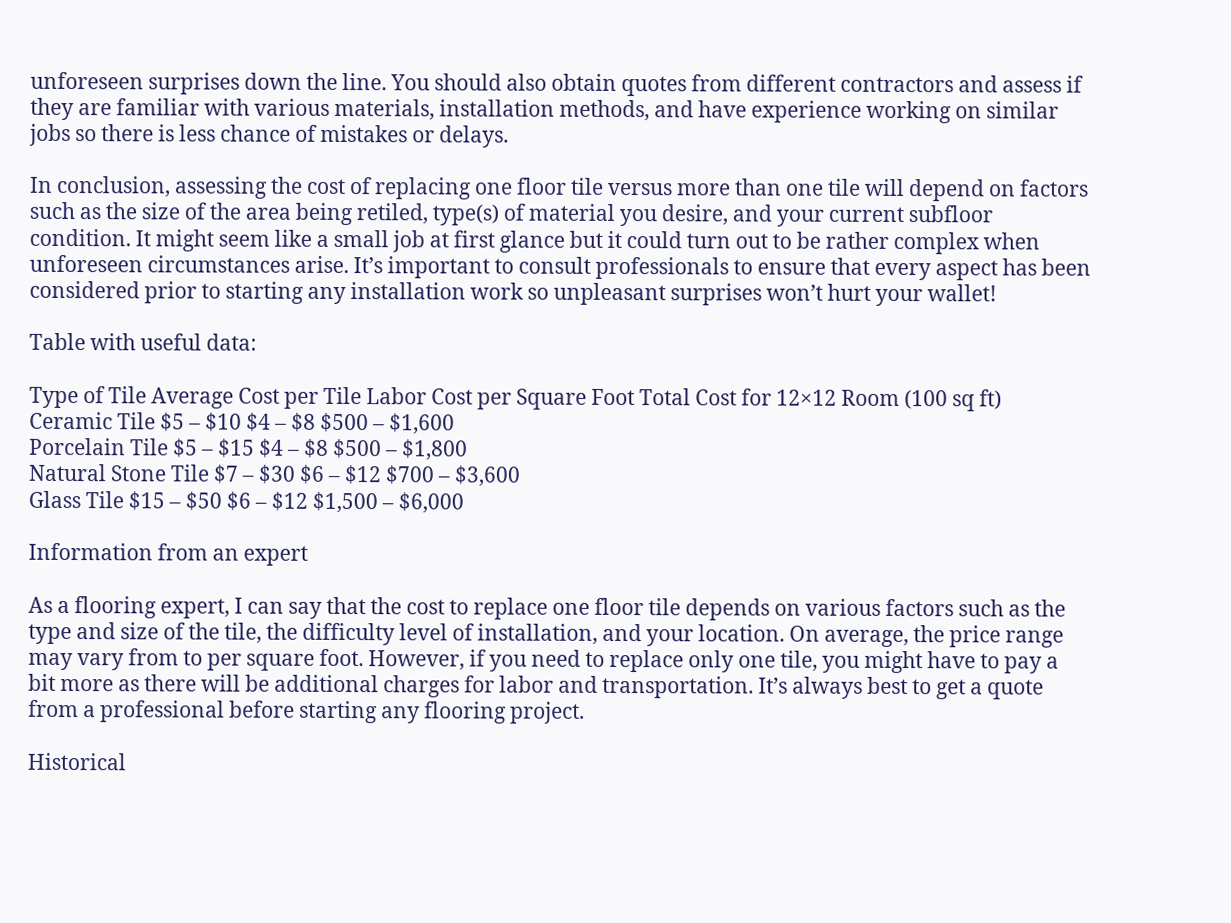unforeseen surprises down the line. You should also obtain quotes from different contractors and assess if they are familiar with various materials, installation methods, and have experience working on similar jobs so there is less chance of mistakes or delays.

In conclusion, assessing the cost of replacing one floor tile versus more than one tile will depend on factors such as the size of the area being retiled, type(s) of material you desire, and your current subfloor condition. It might seem like a small job at first glance but it could turn out to be rather complex when unforeseen circumstances arise. It’s important to consult professionals to ensure that every aspect has been considered prior to starting any installation work so unpleasant surprises won’t hurt your wallet!

Table with useful data:

Type of Tile Average Cost per Tile Labor Cost per Square Foot Total Cost for 12×12 Room (100 sq ft)
Ceramic Tile $5 – $10 $4 – $8 $500 – $1,600
Porcelain Tile $5 – $15 $4 – $8 $500 – $1,800
Natural Stone Tile $7 – $30 $6 – $12 $700 – $3,600
Glass Tile $15 – $50 $6 – $12 $1,500 – $6,000

Information from an expert

As a flooring expert, I can say that the cost to replace one floor tile depends on various factors such as the type and size of the tile, the difficulty level of installation, and your location. On average, the price range may vary from to per square foot. However, if you need to replace only one tile, you might have to pay a bit more as there will be additional charges for labor and transportation. It’s always best to get a quote from a professional before starting any flooring project.

Historical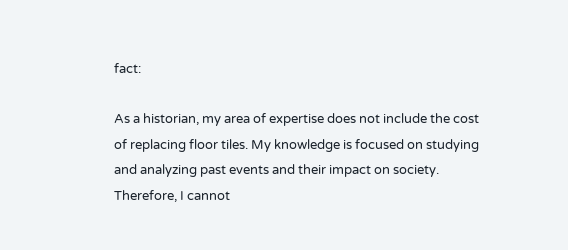fact:

As a historian, my area of expertise does not include the cost of replacing floor tiles. My knowledge is focused on studying and analyzing past events and their impact on society. Therefore, I cannot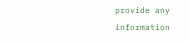provide any information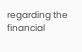regarding the financial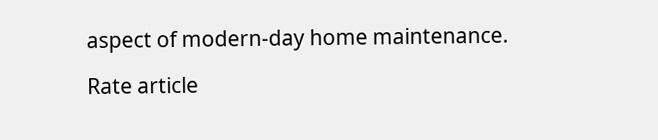aspect of modern-day home maintenance.

Rate article